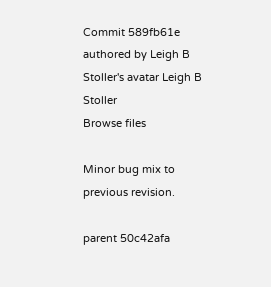Commit 589fb61e authored by Leigh B Stoller's avatar Leigh B Stoller
Browse files

Minor bug mix to previous revision.

parent 50c42afa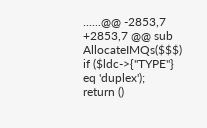......@@ -2853,7 +2853,7 @@ sub AllocateIMQs($$$)
if ($ldc->{"TYPE"} eq 'duplex');
return ()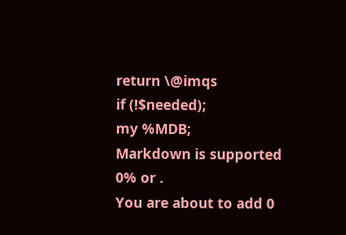return \@imqs
if (!$needed);
my %MDB;
Markdown is supported
0% or .
You are about to add 0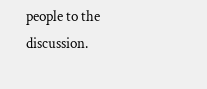people to the discussion.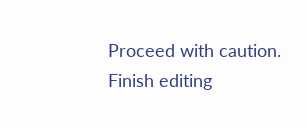Proceed with caution.
Finish editing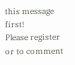this message first!
Please register or to comment